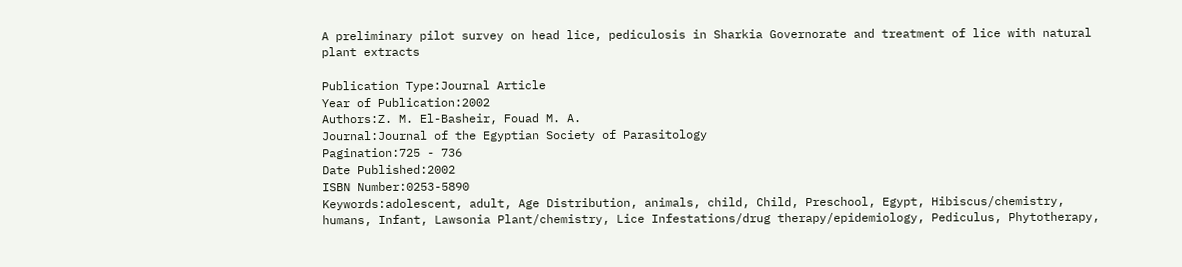A preliminary pilot survey on head lice, pediculosis in Sharkia Governorate and treatment of lice with natural plant extracts

Publication Type:Journal Article
Year of Publication:2002
Authors:Z. M. El-Basheir, Fouad M. A.
Journal:Journal of the Egyptian Society of Parasitology
Pagination:725 - 736
Date Published:2002
ISBN Number:0253-5890
Keywords:adolescent, adult, Age Distribution, animals, child, Child, Preschool, Egypt, Hibiscus/chemistry, humans, Infant, Lawsonia Plant/chemistry, Lice Infestations/drug therapy/epidemiology, Pediculus, Phytotherapy,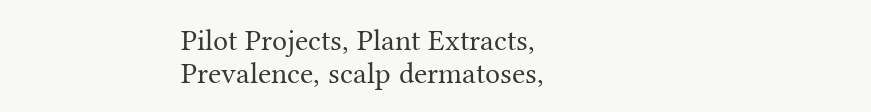Pilot Projects, Plant Extracts, Prevalence, scalp dermatoses,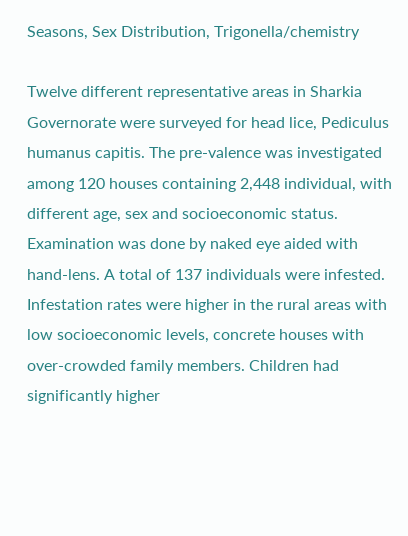Seasons, Sex Distribution, Trigonella/chemistry

Twelve different representative areas in Sharkia Governorate were surveyed for head lice, Pediculus humanus capitis. The pre-valence was investigated among 120 houses containing 2,448 individual, with different age, sex and socioeconomic status. Examination was done by naked eye aided with hand-lens. A total of 137 individuals were infested. Infestation rates were higher in the rural areas with low socioeconomic levels, concrete houses with over-crowded family members. Children had significantly higher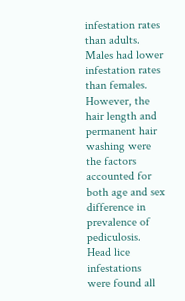infestation rates than adults. Males had lower infestation rates than females. However, the hair length and permanent hair washing were the factors accounted for both age and sex difference in prevalence of pediculosis. Head lice infestations were found all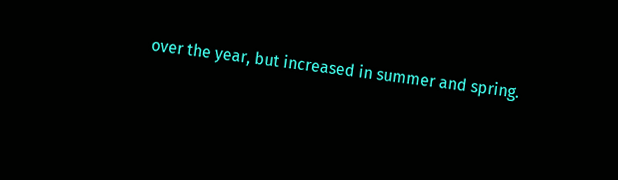over the year, but increased in summer and spring.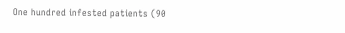One hundred infested patients (90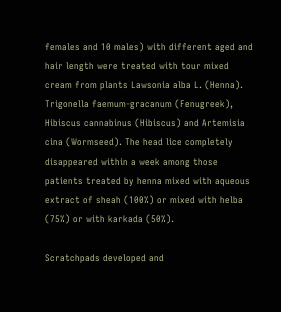females and 10 males) with different aged and hair length were treated with tour mixed cream from plants Lawsonia alba L. (Henna). Trigonella faemum-gracanum (Fenugreek), Hibiscus cannabinus (Hibiscus) and Artemisia cina (Wormseed). The head lice completely disappeared within a week among those patients treated by henna mixed with aqueous extract of sheah (100%) or mixed with helba (75%) or with karkada (50%).

Scratchpads developed and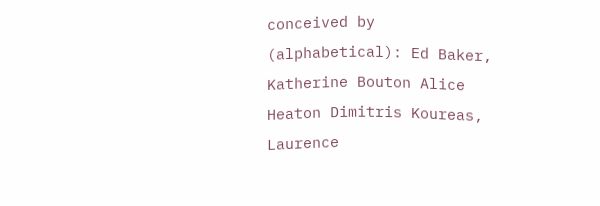conceived by (alphabetical): Ed Baker, Katherine Bouton Alice Heaton Dimitris Koureas, Laurence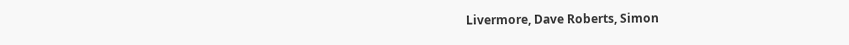Livermore, Dave Roberts, Simon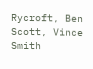Rycroft, Ben Scott, Vince Smith